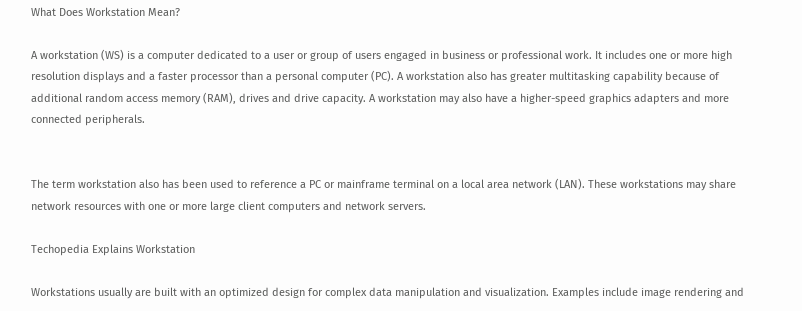What Does Workstation Mean?

A workstation (WS) is a computer dedicated to a user or group of users engaged in business or professional work. It includes one or more high resolution displays and a faster processor than a personal computer (PC). A workstation also has greater multitasking capability because of additional random access memory (RAM), drives and drive capacity. A workstation may also have a higher-speed graphics adapters and more connected peripherals.


The term workstation also has been used to reference a PC or mainframe terminal on a local area network (LAN). These workstations may share network resources with one or more large client computers and network servers.

Techopedia Explains Workstation

Workstations usually are built with an optimized design for complex data manipulation and visualization. Examples include image rendering and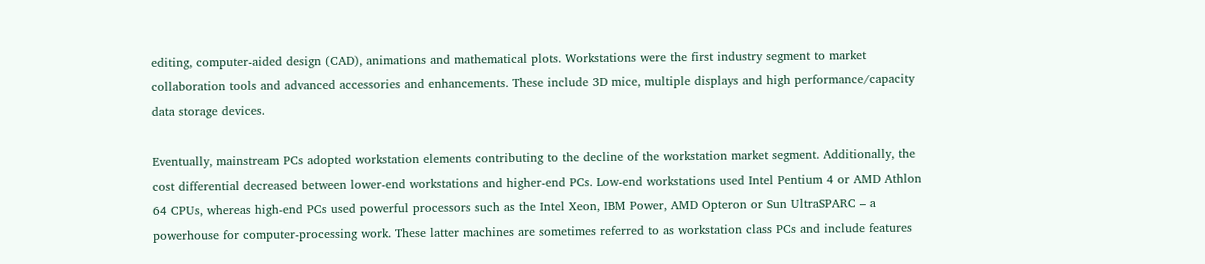editing, computer-aided design (CAD), animations and mathematical plots. Workstations were the first industry segment to market collaboration tools and advanced accessories and enhancements. These include 3D mice, multiple displays and high performance/capacity data storage devices.

Eventually, mainstream PCs adopted workstation elements contributing to the decline of the workstation market segment. Additionally, the cost differential decreased between lower-end workstations and higher-end PCs. Low-end workstations used Intel Pentium 4 or AMD Athlon 64 CPUs, whereas high-end PCs used powerful processors such as the Intel Xeon, IBM Power, AMD Opteron or Sun UltraSPARC – a powerhouse for computer-processing work. These latter machines are sometimes referred to as workstation class PCs and include features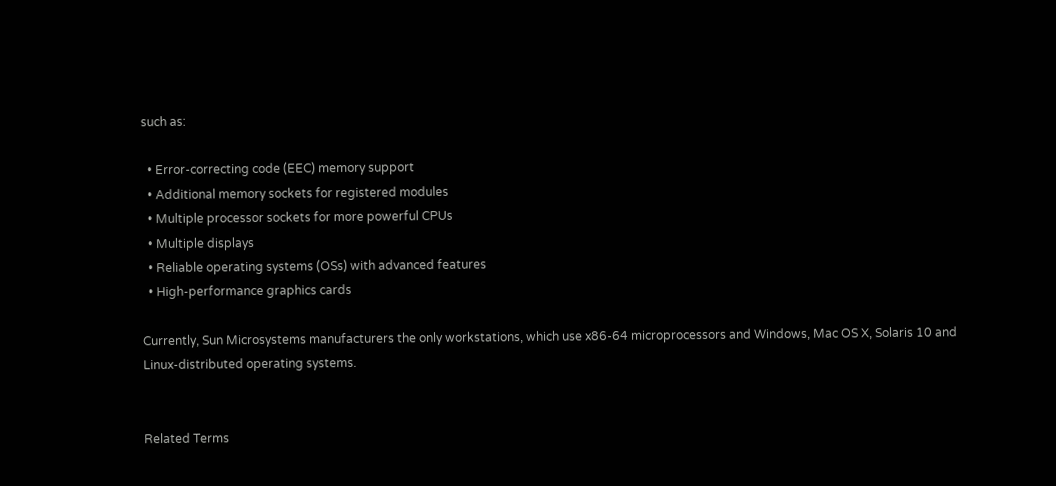such as:

  • Error-correcting code (EEC) memory support
  • Additional memory sockets for registered modules
  • Multiple processor sockets for more powerful CPUs
  • Multiple displays
  • Reliable operating systems (OSs) with advanced features
  • High-performance graphics cards

Currently, Sun Microsystems manufacturers the only workstations, which use x86-64 microprocessors and Windows, Mac OS X, Solaris 10 and Linux-distributed operating systems.


Related Terms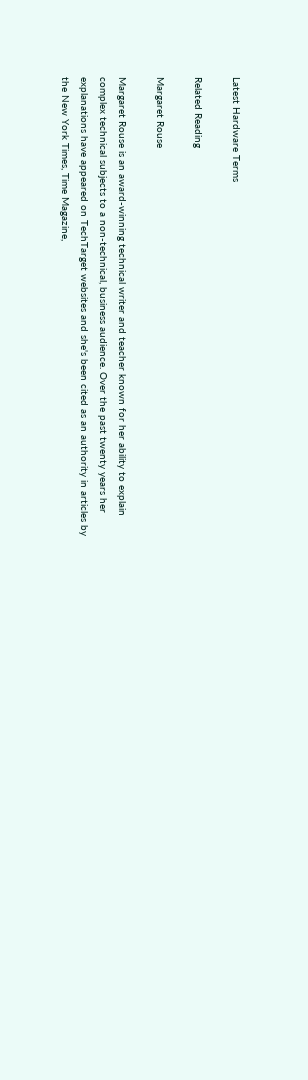Latest Hardware Terms

Related Reading

Margaret Rouse

Margaret Rouse is an award-winning technical writer and teacher known for her ability to explain complex technical subjects to a non-technical, business audience. Over the past twenty years her explanations have appeared on TechTarget websites and she's been cited as an authority in articles by the New York Times, Time Magazine,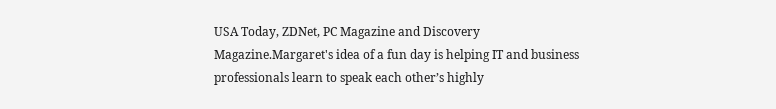USA Today, ZDNet, PC Magazine and Discovery Magazine.Margaret's idea of a fun day is helping IT and business professionals learn to speak each other’s highly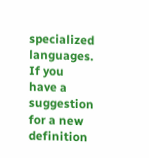specialized languages. If you have a suggestion for a new definition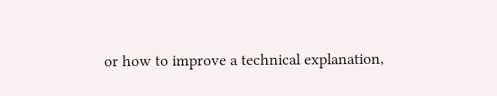or how to improve a technical explanation,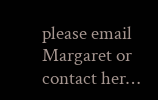please email Margaret or contact her…